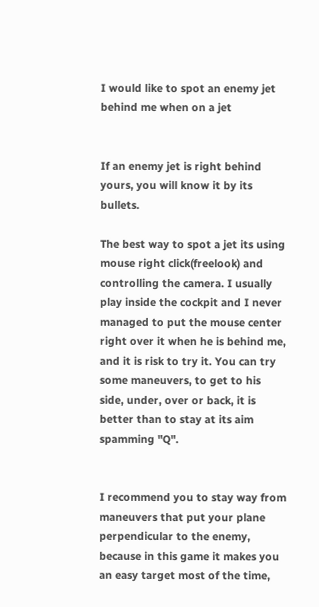I would like to spot an enemy jet behind me when on a jet


If an enemy jet is right behind yours, you will know it by its bullets.

The best way to spot a jet its using mouse right click(freelook) and controlling the camera. I usually play inside the cockpit and I never managed to put the mouse center right over it when he is behind me, and it is risk to try it. You can try some maneuvers, to get to his side, under, over or back, it is better than to stay at its aim spamming "Q".


I recommend you to stay way from maneuvers that put your plane perpendicular to the enemy, because in this game it makes you an easy target most of the time,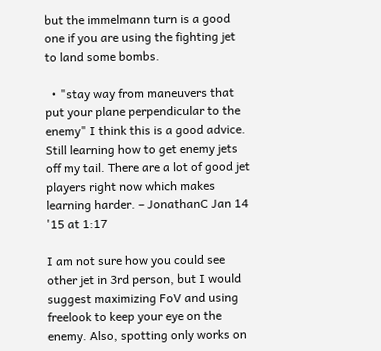but the immelmann turn is a good one if you are using the fighting jet to land some bombs.

  • "stay way from maneuvers that put your plane perpendicular to the enemy" I think this is a good advice. Still learning how to get enemy jets off my tail. There are a lot of good jet players right now which makes learning harder. – JonathanC Jan 14 '15 at 1:17

I am not sure how you could see other jet in 3rd person, but I would suggest maximizing FoV and using freelook to keep your eye on the enemy. Also, spotting only works on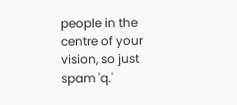people in the centre of your vision, so just spam 'q.'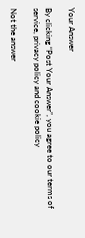Your Answer

By clicking “Post Your Answer”, you agree to our terms of service, privacy policy and cookie policy

Not the answer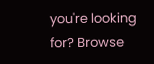you're looking for? Browse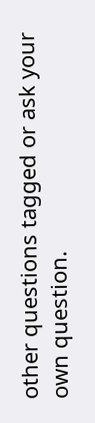other questions tagged or ask your own question.